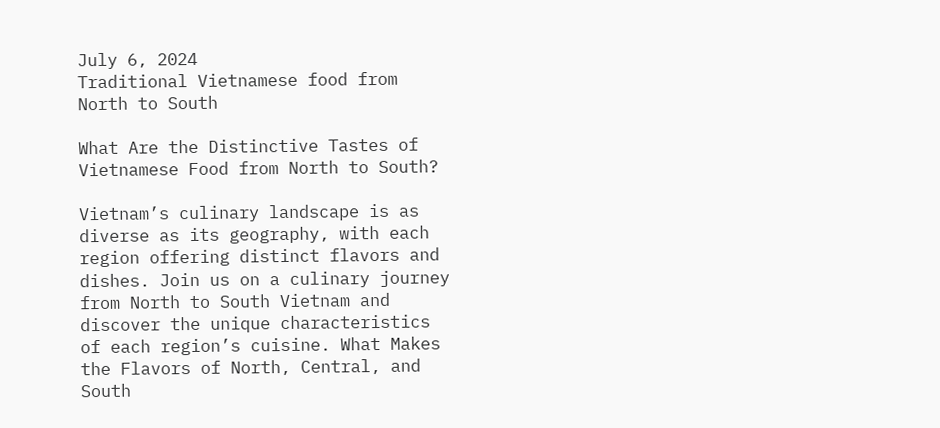July 6, 2024
Traditional Vietnamese food from North to South

What Are the Distinctive Tastes of Vietnamese Food from North to South?

Vietnam’s culinary landscape is as diverse as its geography, with each region offering distinct flavors and dishes. Join us on a culinary journey from North to South Vietnam and discover the unique characteristics of each region’s cuisine. What Makes the Flavors of North, Central, and South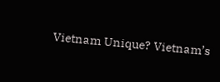Vietnam Unique? Vietnam’s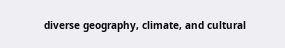diverse geography, climate, and cultural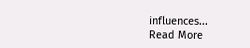influences...
Read More